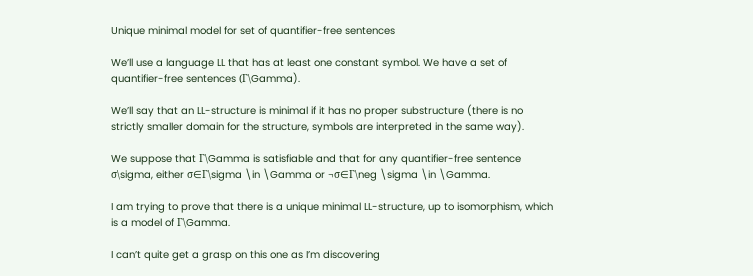Unique minimal model for set of quantifier-free sentences

We’ll use a language LL that has at least one constant symbol. We have a set of quantifier-free sentences (Γ\Gamma).

We’ll say that an LL-structure is minimal if it has no proper substructure (there is no strictly smaller domain for the structure, symbols are interpreted in the same way).

We suppose that Γ\Gamma is satisfiable and that for any quantifier-free sentence σ\sigma, either σ∈Γ\sigma \in \Gamma or ¬σ∈Γ\neg \sigma \in \Gamma.

I am trying to prove that there is a unique minimal LL-structure, up to isomorphism, which is a model of Γ\Gamma.

I can’t quite get a grasp on this one as I’m discovering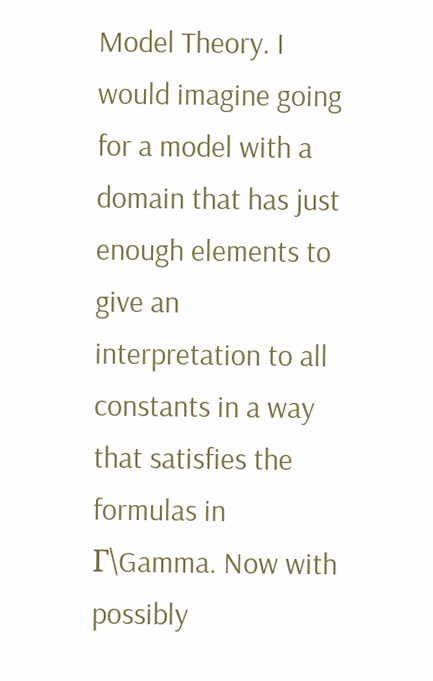Model Theory. I would imagine going for a model with a domain that has just enough elements to give an interpretation to all constants in a way that satisfies the formulas in Γ\Gamma. Now with possibly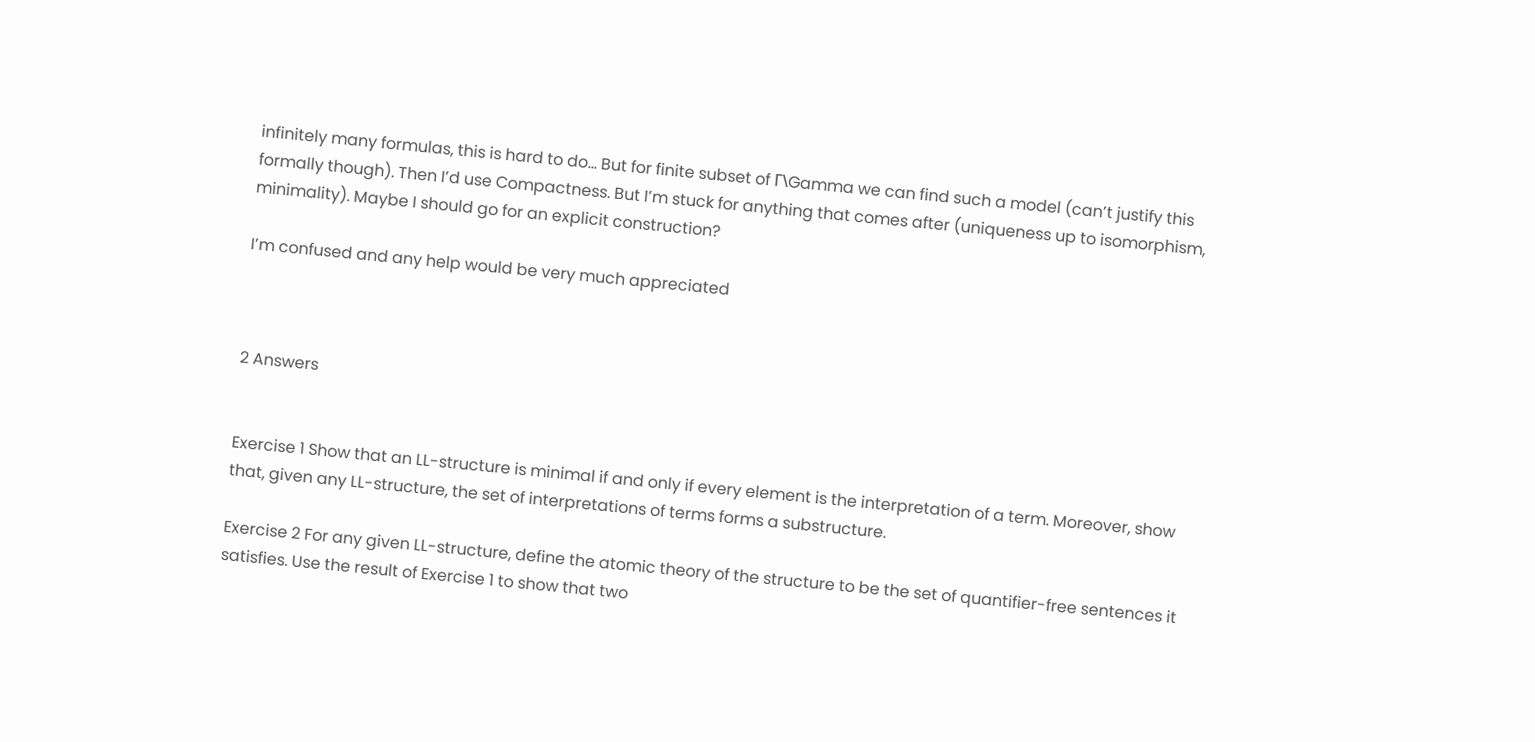infinitely many formulas, this is hard to do… But for finite subset of Γ\Gamma we can find such a model (can’t justify this formally though). Then I’d use Compactness. But I’m stuck for anything that comes after (uniqueness up to isomorphism, minimality). Maybe I should go for an explicit construction?

I’m confused and any help would be very much appreciated



2 Answers


Exercise 1 Show that an LL-structure is minimal if and only if every element is the interpretation of a term. Moreover, show that, given any LL-structure, the set of interpretations of terms forms a substructure.

Exercise 2 For any given LL-structure, define the atomic theory of the structure to be the set of quantifier-free sentences it satisfies. Use the result of Exercise 1 to show that two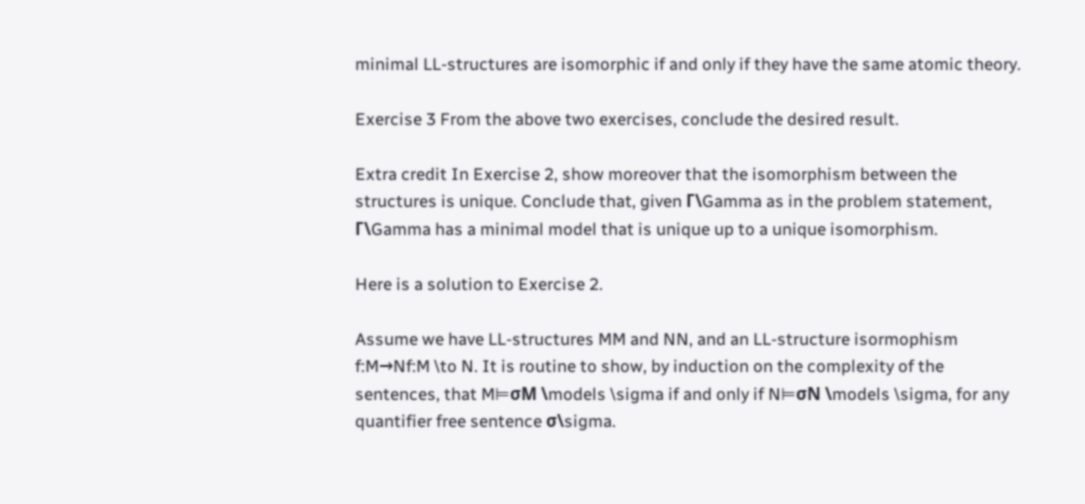minimal LL-structures are isomorphic if and only if they have the same atomic theory.

Exercise 3 From the above two exercises, conclude the desired result.

Extra credit In Exercise 2, show moreover that the isomorphism between the structures is unique. Conclude that, given Γ\Gamma as in the problem statement, Γ\Gamma has a minimal model that is unique up to a unique isomorphism.

Here is a solution to Exercise 2.

Assume we have LL-structures MM and NN, and an LL-structure isormophism f:M→Nf:M \to N. It is routine to show, by induction on the complexity of the sentences, that M⊨σM \models \sigma if and only if N⊨σN \models \sigma, for any quantifier free sentence σ\sigma.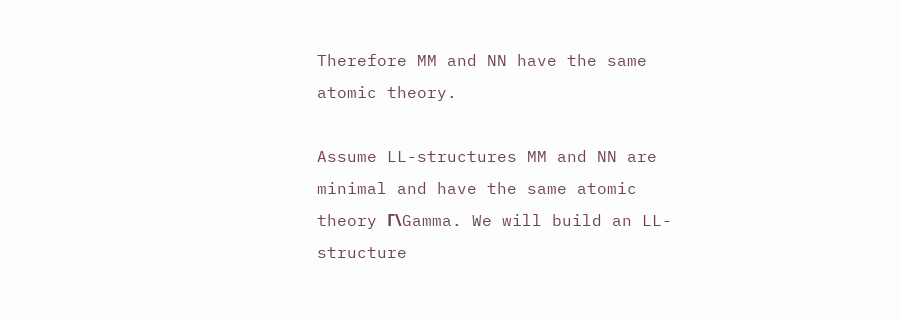Therefore MM and NN have the same atomic theory.

Assume LL-structures MM and NN are minimal and have the same atomic theory Γ\Gamma. We will build an LL-structure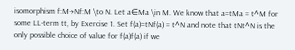isomorphism f:M→Nf:M \to N. Let a∈Ma \in M. We know that a=tMa = t^M for some LL-term tt, by Exercise 1. Set f(a)=tNf(a) = t^N and note that tNt^N is the only possible choice of value for f(a)f(a) if we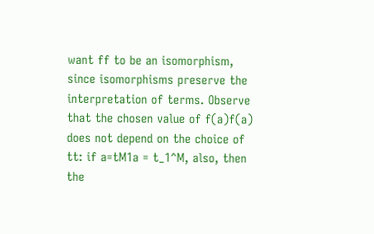want ff to be an isomorphism, since isomorphisms preserve the interpretation of terms. Observe that the chosen value of f(a)f(a) does not depend on the choice of tt: if a=tM1a = t_1^M, also, then the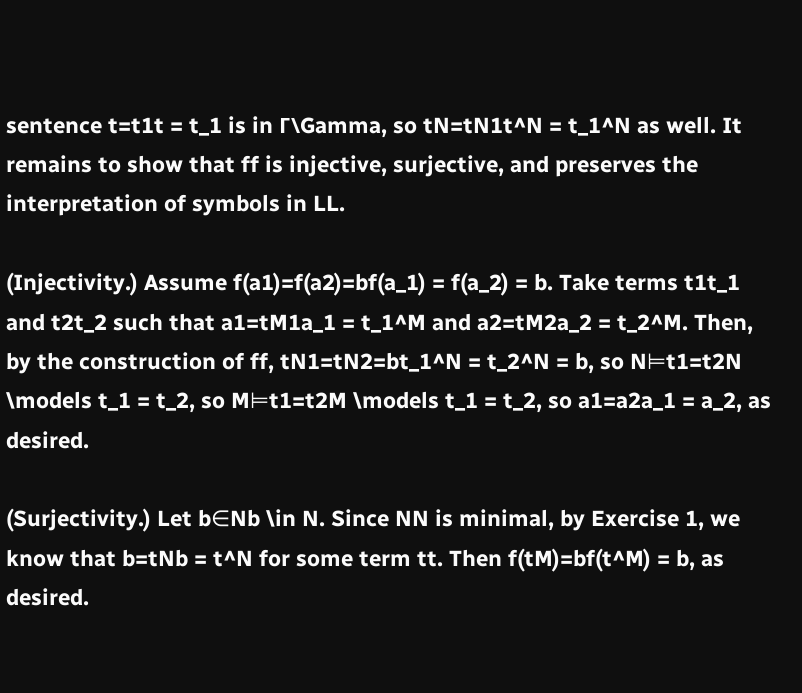sentence t=t1t = t_1 is in Γ\Gamma, so tN=tN1t^N = t_1^N as well. It remains to show that ff is injective, surjective, and preserves the interpretation of symbols in LL.

(Injectivity.) Assume f(a1)=f(a2)=bf(a_1) = f(a_2) = b. Take terms t1t_1 and t2t_2 such that a1=tM1a_1 = t_1^M and a2=tM2a_2 = t_2^M. Then, by the construction of ff, tN1=tN2=bt_1^N = t_2^N = b, so N⊨t1=t2N \models t_1 = t_2, so M⊨t1=t2M \models t_1 = t_2, so a1=a2a_1 = a_2, as desired.

(Surjectivity.) Let b∈Nb \in N. Since NN is minimal, by Exercise 1, we know that b=tNb = t^N for some term tt. Then f(tM)=bf(t^M) = b, as desired.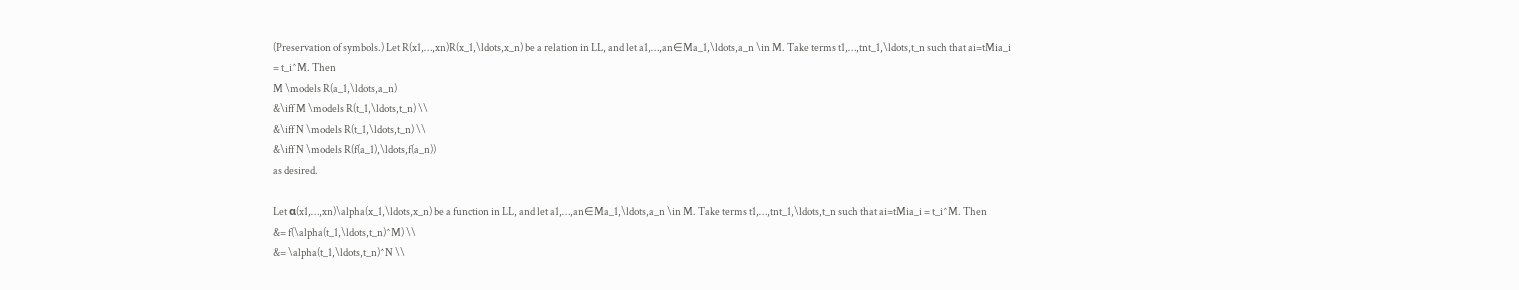(Preservation of symbols.) Let R(x1,…,xn)R(x_1,\ldots,x_n) be a relation in LL, and let a1,…,an∈Ma_1,\ldots,a_n \in M. Take terms t1,…,tnt_1,\ldots,t_n such that ai=tMia_i = t_i^M. Then
M \models R(a_1,\ldots,a_n)
&\iff M \models R(t_1,\ldots,t_n) \\
&\iff N \models R(t_1,\ldots,t_n) \\
&\iff N \models R(f(a_1),\ldots,f(a_n))
as desired.

Let α(x1,…,xn)\alpha(x_1,\ldots,x_n) be a function in LL, and let a1,…,an∈Ma_1,\ldots,a_n \in M. Take terms t1,…,tnt_1,\ldots,t_n such that ai=tMia_i = t_i^M. Then
&= f(\alpha(t_1,\ldots,t_n)^M) \\
&= \alpha(t_1,\ldots,t_n)^N \\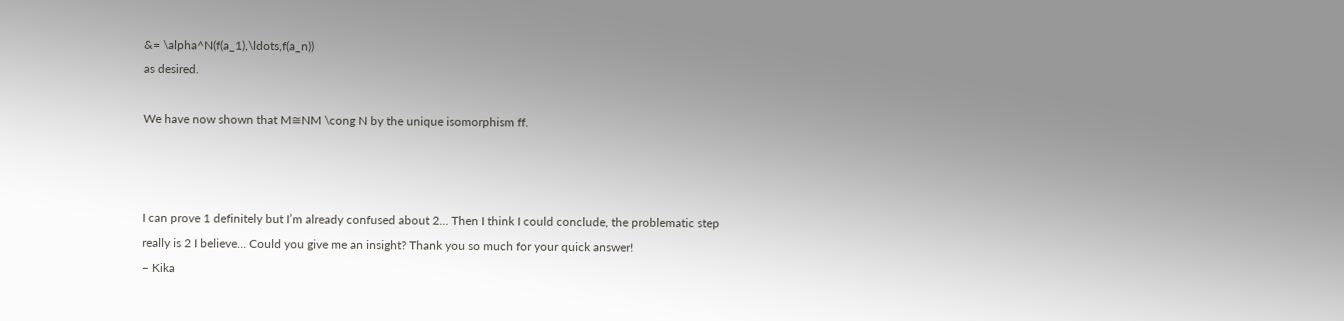&= \alpha^N(f(a_1),\ldots,f(a_n))
as desired.

We have now shown that M≅NM \cong N by the unique isomorphism ff.



I can prove 1 definitely but I’m already confused about 2… Then I think I could conclude, the problematic step really is 2 I believe… Could you give me an insight? Thank you so much for your quick answer!
– Kika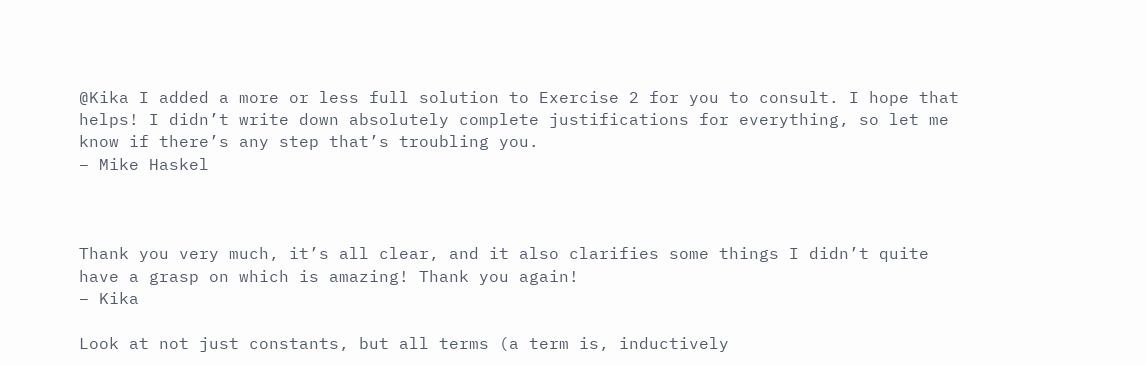@Kika I added a more or less full solution to Exercise 2 for you to consult. I hope that helps! I didn’t write down absolutely complete justifications for everything, so let me know if there’s any step that’s troubling you.
– Mike Haskel



Thank you very much, it’s all clear, and it also clarifies some things I didn’t quite have a grasp on which is amazing! Thank you again!
– Kika

Look at not just constants, but all terms (a term is, inductively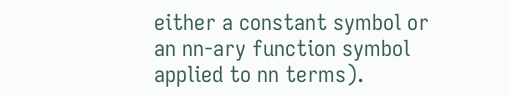either a constant symbol or an nn-ary function symbol applied to nn terms).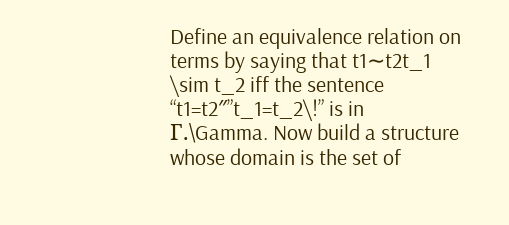Define an equivalence relation on terms by saying that t1∼t2t_1 \sim t_2 iff the sentence “t1=t2″”t_1=t_2\!” is in Γ.\Gamma. Now build a structure whose domain is the set of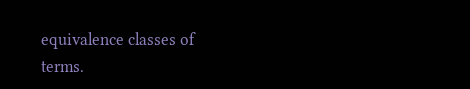equivalence classes of terms.